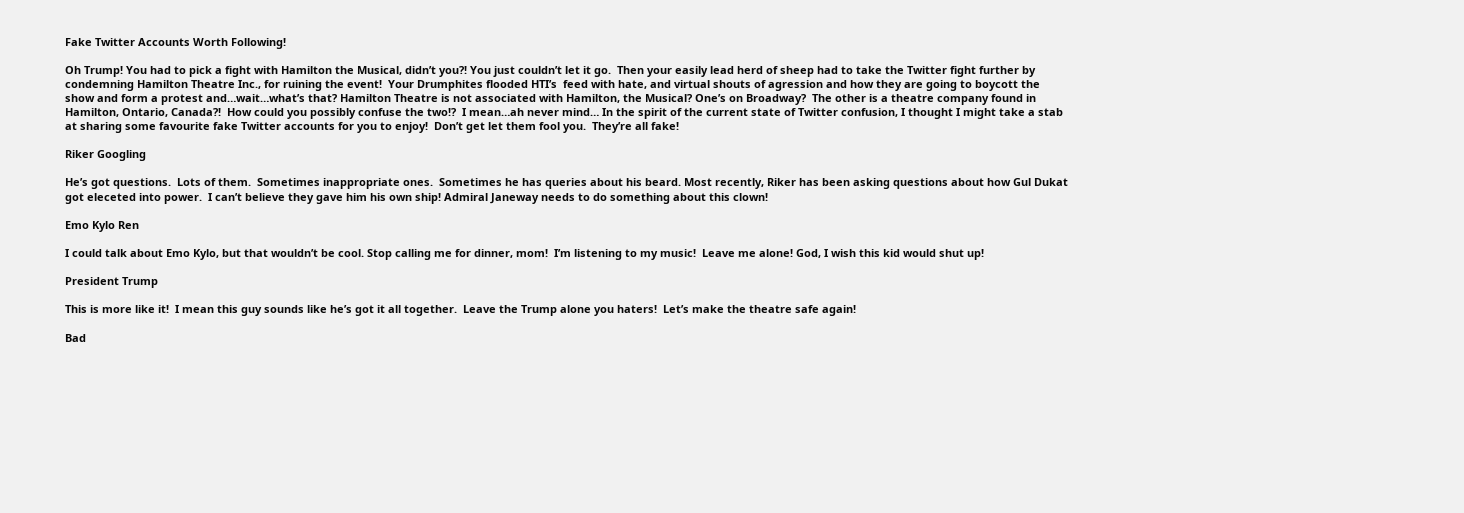Fake Twitter Accounts Worth Following!

Oh Trump! You had to pick a fight with Hamilton the Musical, didn’t you?! You just couldn’t let it go.  Then your easily lead herd of sheep had to take the Twitter fight further by condemning Hamilton Theatre Inc., for ruining the event!  Your Drumphites flooded HTI’s  feed with hate, and virtual shouts of agression and how they are going to boycott the show and form a protest and…wait…what’s that? Hamilton Theatre is not associated with Hamilton, the Musical? One’s on Broadway?  The other is a theatre company found in Hamilton, Ontario, Canada?!  How could you possibly confuse the two!?  I mean…ah never mind… In the spirit of the current state of Twitter confusion, I thought I might take a stab at sharing some favourite fake Twitter accounts for you to enjoy!  Don’t get let them fool you.  They’re all fake!

Riker Googling

He’s got questions.  Lots of them.  Sometimes inappropriate ones.  Sometimes he has queries about his beard. Most recently, Riker has been asking questions about how Gul Dukat got eleceted into power.  I can’t believe they gave him his own ship! Admiral Janeway needs to do something about this clown!

Emo Kylo Ren

I could talk about Emo Kylo, but that wouldn’t be cool. Stop calling me for dinner, mom!  I’m listening to my music!  Leave me alone! God, I wish this kid would shut up!

President Trump

This is more like it!  I mean this guy sounds like he’s got it all together.  Leave the Trump alone you haters!  Let’s make the theatre safe again!

Bad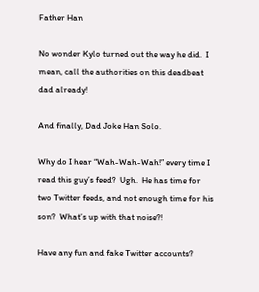Father Han

No wonder Kylo turned out the way he did.  I mean, call the authorities on this deadbeat dad already!

And finally, Dad Joke Han Solo.

Why do I hear “Wah-Wah-Wah!” every time I read this guy’s feed?  Ugh.  He has time for two Twitter feeds, and not enough time for his son?  What’s up with that noise?!

Have any fun and fake Twitter accounts?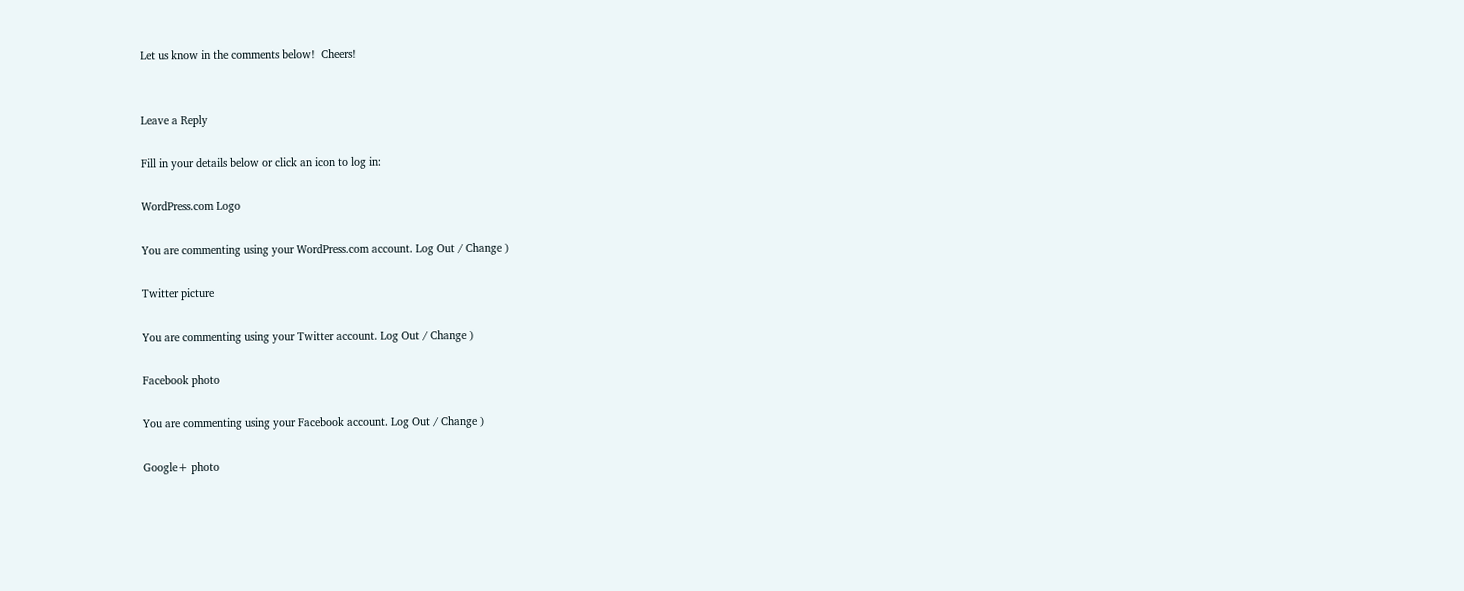Let us know in the comments below!  Cheers!


Leave a Reply

Fill in your details below or click an icon to log in:

WordPress.com Logo

You are commenting using your WordPress.com account. Log Out / Change )

Twitter picture

You are commenting using your Twitter account. Log Out / Change )

Facebook photo

You are commenting using your Facebook account. Log Out / Change )

Google+ photo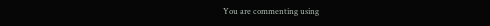You are commenting using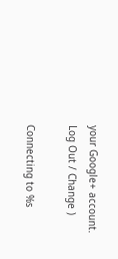your Google+ account. Log Out / Change )

Connecting to %s